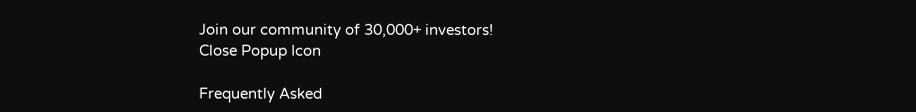Join our community of 30,000+ investors!
Close Popup Icon

Frequently Asked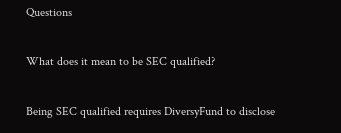Questions

What does it mean to be SEC qualified?

Being SEC qualified requires DiversyFund to disclose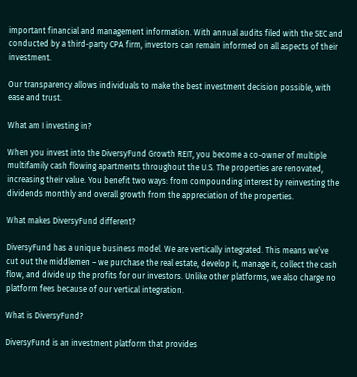important financial and management information. With annual audits filed with the SEC and conducted by a third-party CPA firm, investors can remain informed on all aspects of their investment.

Our transparency allows individuals to make the best investment decision possible, with ease and trust.

What am I investing in?

When you invest into the DiversyFund Growth REIT, you become a co-owner of multiple multifamily cash flowing apartments throughout the U.S. The properties are renovated, increasing their value. You benefit two ways: from compounding interest by reinvesting the dividends monthly and overall growth from the appreciation of the properties.

What makes DiversyFund different?

DiversyFund has a unique business model. We are vertically integrated. This means we’ve cut out the middlemen – we purchase the real estate, develop it, manage it, collect the cash flow, and divide up the profits for our investors. Unlike other platforms, we also charge no platform fees because of our vertical integration.

What is DiversyFund?

DiversyFund is an investment platform that provides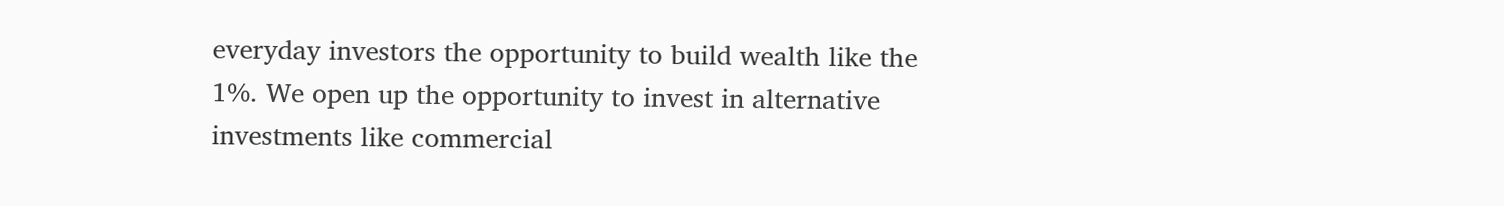everyday investors the opportunity to build wealth like the 1%. We open up the opportunity to invest in alternative investments like commercial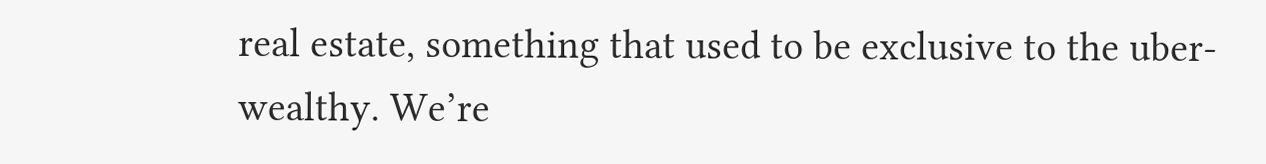real estate, something that used to be exclusive to the uber-wealthy. We’re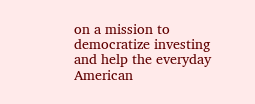on a mission to democratize investing and help the everyday American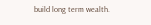build long term wealth.